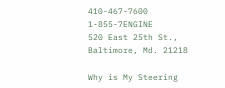410-467-7600 1-855-7ENGINE
520 East 25th St., Baltimore, Md. 21218

Why is My Steering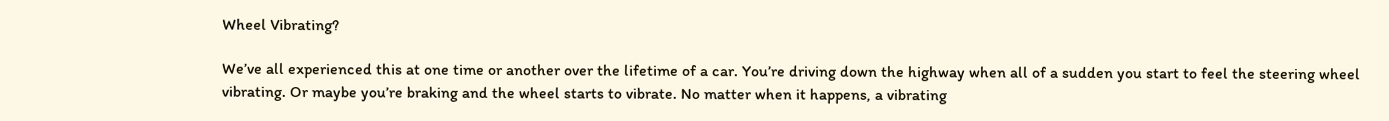Wheel Vibrating?

We’ve all experienced this at one time or another over the lifetime of a car. You’re driving down the highway when all of a sudden you start to feel the steering wheel vibrating. Or maybe you’re braking and the wheel starts to vibrate. No matter when it happens, a vibrating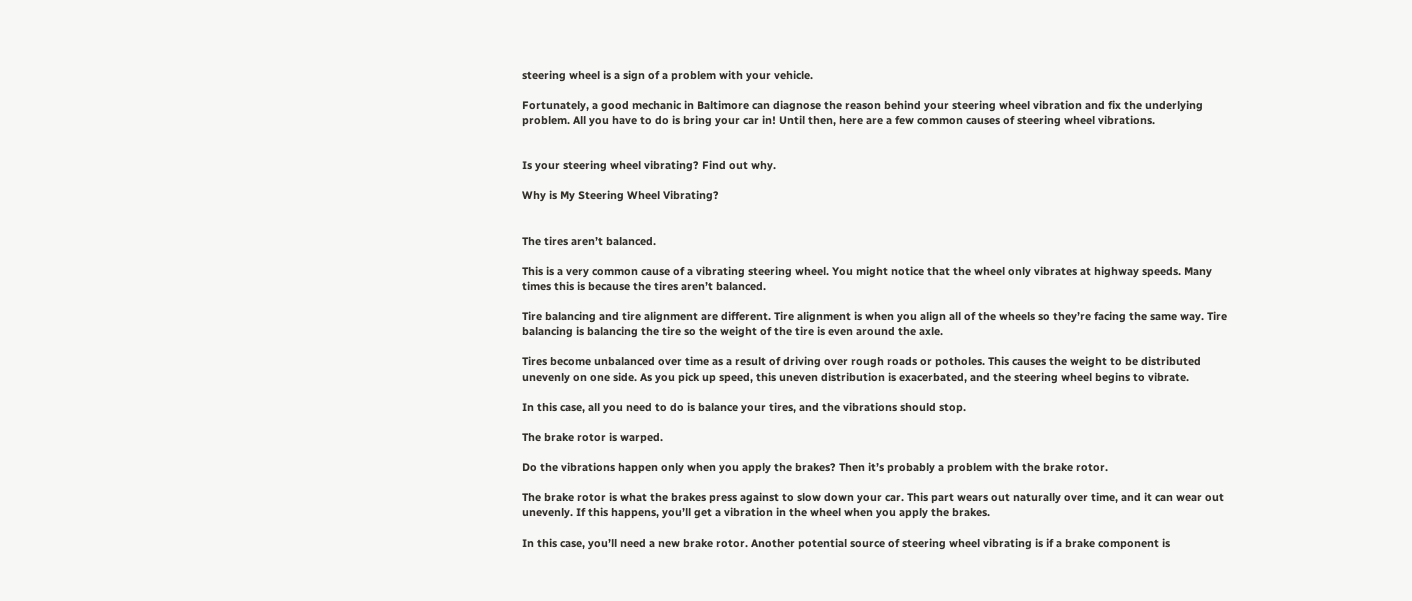steering wheel is a sign of a problem with your vehicle.

Fortunately, a good mechanic in Baltimore can diagnose the reason behind your steering wheel vibration and fix the underlying problem. All you have to do is bring your car in! Until then, here are a few common causes of steering wheel vibrations.


Is your steering wheel vibrating? Find out why.

Why is My Steering Wheel Vibrating?


The tires aren’t balanced.

This is a very common cause of a vibrating steering wheel. You might notice that the wheel only vibrates at highway speeds. Many times this is because the tires aren’t balanced.

Tire balancing and tire alignment are different. Tire alignment is when you align all of the wheels so they’re facing the same way. Tire balancing is balancing the tire so the weight of the tire is even around the axle.

Tires become unbalanced over time as a result of driving over rough roads or potholes. This causes the weight to be distributed unevenly on one side. As you pick up speed, this uneven distribution is exacerbated, and the steering wheel begins to vibrate.

In this case, all you need to do is balance your tires, and the vibrations should stop.

The brake rotor is warped.

Do the vibrations happen only when you apply the brakes? Then it’s probably a problem with the brake rotor.

The brake rotor is what the brakes press against to slow down your car. This part wears out naturally over time, and it can wear out unevenly. If this happens, you’ll get a vibration in the wheel when you apply the brakes.

In this case, you’ll need a new brake rotor. Another potential source of steering wheel vibrating is if a brake component is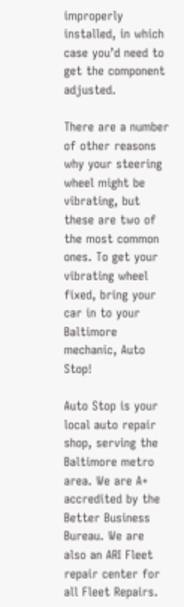improperly installed, in which case you’d need to get the component adjusted.

There are a number of other reasons why your steering wheel might be vibrating, but these are two of the most common ones. To get your vibrating wheel fixed, bring your car in to your Baltimore mechanic, Auto Stop!

Auto Stop is your local auto repair shop, serving the Baltimore metro area. We are A+ accredited by the Better Business Bureau. We are also an ARI Fleet repair center for all Fleet Repairs.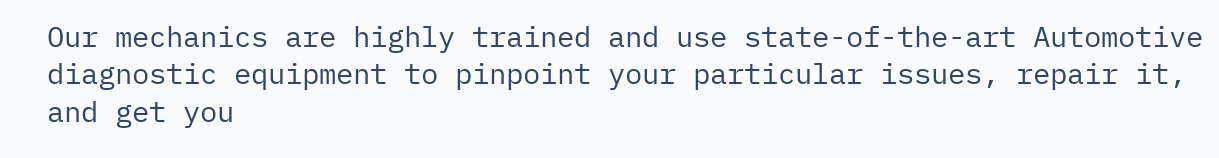Our mechanics are highly trained and use state-of-the-art Automotive diagnostic equipment to pinpoint your particular issues, repair it, and get you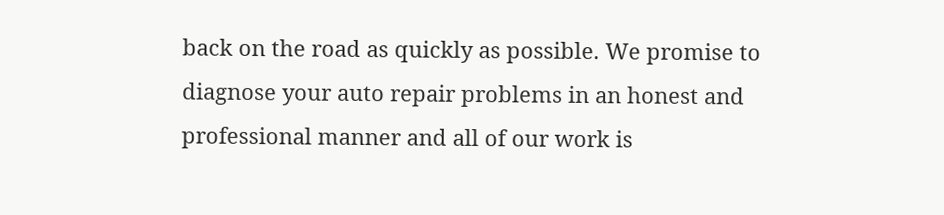back on the road as quickly as possible. We promise to diagnose your auto repair problems in an honest and professional manner and all of our work is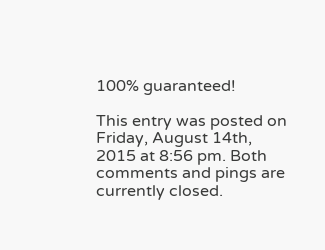100% guaranteed!

This entry was posted on Friday, August 14th, 2015 at 8:56 pm. Both comments and pings are currently closed.